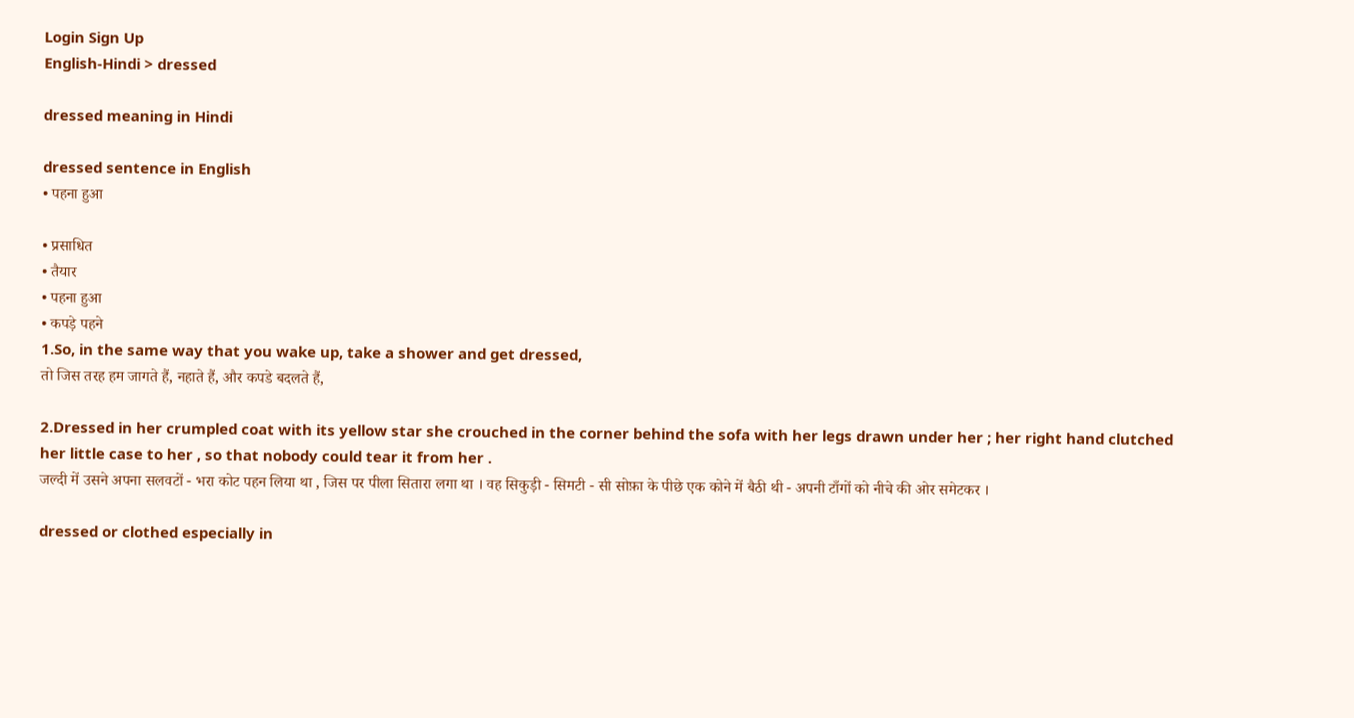Login Sign Up
English-Hindi > dressed

dressed meaning in Hindi

dressed sentence in English
• पहना हुआ

• प्रसाधित
• तैयार
• पहना हुआ
• कपड़े पहने
1.So, in the same way that you wake up, take a shower and get dressed,
तो जिस तरह हम जागते हैं, नहाते हैं, और कपडे बदलते हैं,

2.Dressed in her crumpled coat with its yellow star she crouched in the corner behind the sofa with her legs drawn under her ; her right hand clutched her little case to her , so that nobody could tear it from her .
जल्दी में उसने अपना सलवटों - भरा कोट पहन लिया था , जिस पर पीला सितारा लगा था । वह सिकुड़ी - सिमटी - सी सोफ़ा के पीछे एक कोने में बैठी थी - अपनी टाँगों को नीचे की ओर समेटकर ।

dressed or clothed especially in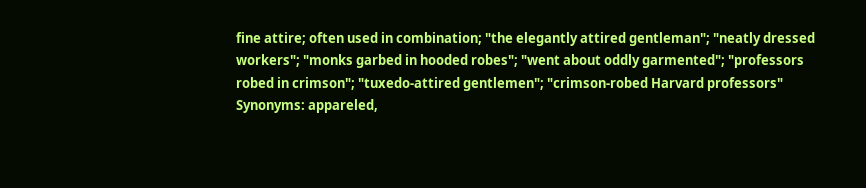fine attire; often used in combination; "the elegantly attired gentleman"; "neatly dressed workers"; "monks garbed in hooded robes"; "went about oddly garmented"; "professors robed in crimson"; "tuxedo-attired gentlemen"; "crimson-robed Harvard professors"
Synonyms: appareled,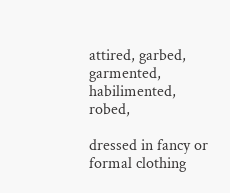attired, garbed, garmented, habilimented, robed,

dressed in fancy or formal clothing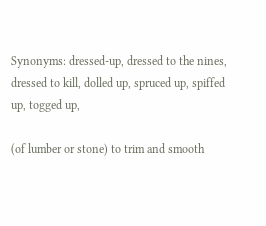Synonyms: dressed-up, dressed to the nines, dressed to kill, dolled up, spruced up, spiffed up, togged up,

(of lumber or stone) to trim and smooth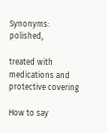Synonyms: polished,

treated with medications and protective covering

How to say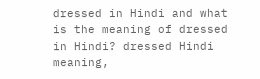dressed in Hindi and what is the meaning of dressed in Hindi? dressed Hindi meaning,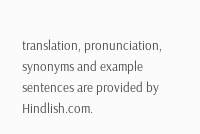translation, pronunciation, synonyms and example sentences are provided by Hindlish.com.